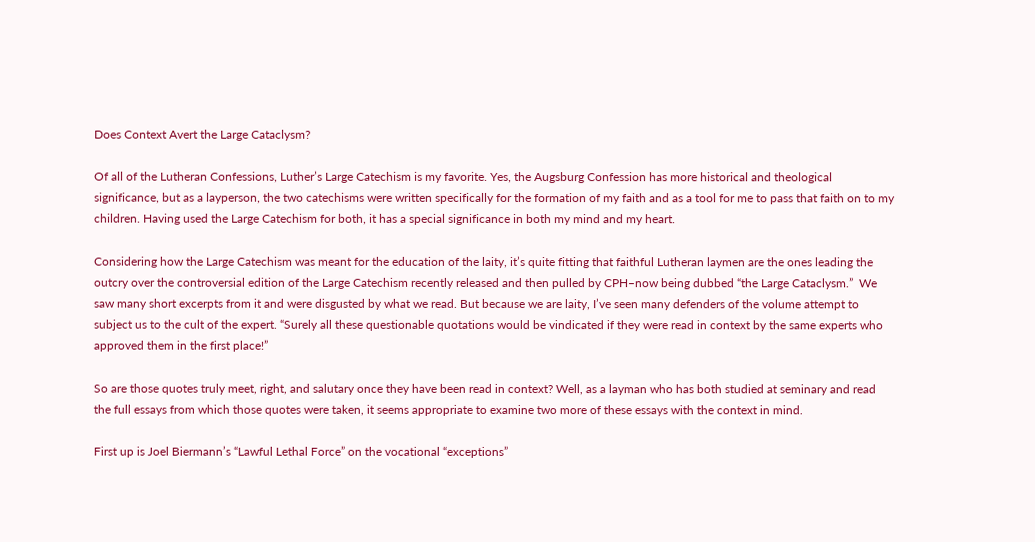Does Context Avert the Large Cataclysm?

Of all of the Lutheran Confessions, Luther’s Large Catechism is my favorite. Yes, the Augsburg Confession has more historical and theological significance, but as a layperson, the two catechisms were written specifically for the formation of my faith and as a tool for me to pass that faith on to my children. Having used the Large Catechism for both, it has a special significance in both my mind and my heart.

Considering how the Large Catechism was meant for the education of the laity, it’s quite fitting that faithful Lutheran laymen are the ones leading the outcry over the controversial edition of the Large Catechism recently released and then pulled by CPH–now being dubbed “the Large Cataclysm.”  We saw many short excerpts from it and were disgusted by what we read. But because we are laity, I’ve seen many defenders of the volume attempt to subject us to the cult of the expert. “Surely all these questionable quotations would be vindicated if they were read in context by the same experts who approved them in the first place!”

So are those quotes truly meet, right, and salutary once they have been read in context? Well, as a layman who has both studied at seminary and read the full essays from which those quotes were taken, it seems appropriate to examine two more of these essays with the context in mind.

First up is Joel Biermann’s “Lawful Lethal Force” on the vocational “exceptions”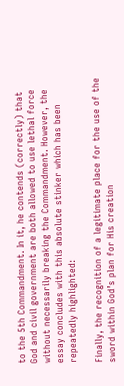to the 5th Commandment. In it, he contends (correctly) that God and civil government are both allowed to use lethal force without necessarily breaking the Commandment. However, the essay concludes with this absolute stinker which has been repeatedly highlighted:

Finally, the recognition of a legitimate place for the use of the sword within God’s plan for His creation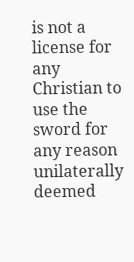is not a license for any Christian to use the sword for any reason unilaterally deemed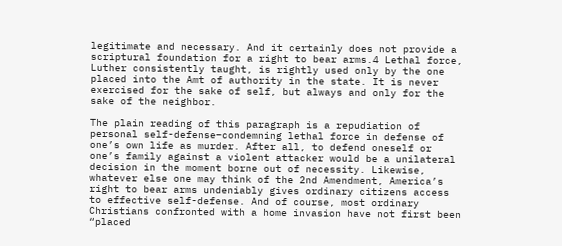legitimate and necessary. And it certainly does not provide a scriptural foundation for a right to bear arms.4 Lethal force, Luther consistently taught, is rightly used only by the one placed into the Amt of authority in the state. It is never exercised for the sake of self, but always and only for the sake of the neighbor.

The plain reading of this paragraph is a repudiation of personal self-defense–condemning lethal force in defense of one’s own life as murder. After all, to defend oneself or one’s family against a violent attacker would be a unilateral decision in the moment borne out of necessity. Likewise, whatever else one may think of the 2nd Amendment, America’s right to bear arms undeniably gives ordinary citizens access to effective self-defense. And of course, most ordinary Christians confronted with a home invasion have not first been “placed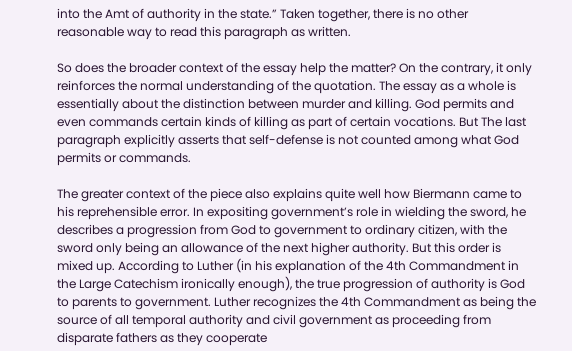into the Amt of authority in the state.” Taken together, there is no other reasonable way to read this paragraph as written.

So does the broader context of the essay help the matter? On the contrary, it only reinforces the normal understanding of the quotation. The essay as a whole is essentially about the distinction between murder and killing. God permits and even commands certain kinds of killing as part of certain vocations. But The last paragraph explicitly asserts that self-defense is not counted among what God permits or commands.

The greater context of the piece also explains quite well how Biermann came to his reprehensible error. In expositing government’s role in wielding the sword, he describes a progression from God to government to ordinary citizen, with the sword only being an allowance of the next higher authority. But this order is mixed up. According to Luther (in his explanation of the 4th Commandment in the Large Catechism ironically enough), the true progression of authority is God to parents to government. Luther recognizes the 4th Commandment as being the source of all temporal authority and civil government as proceeding from disparate fathers as they cooperate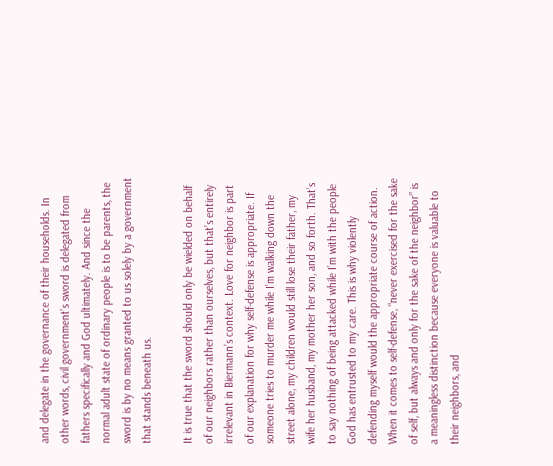and delegate in the governance of their households. In other words, civil government’s sword is delegated from fathers specifically and God ultimately. And since the normal adult state of ordinary people is to be parents, the sword is by no means granted to us solely by a government that stands beneath us.

It is true that the sword should only be wielded on behalf of our neighbors rather than ourselves, but that’s entirely irrelevant in Biermann’s context. Love for neighbor is part of our explanation for why self-defense is appropriate. If someone tries to murder me while I’m walking down the street alone, my children would still lose their father, my wife her husband, my mother her son, and so forth. That’s to say nothing of being attacked while I’m with the people God has entrusted to my care. This is why violently defending myself would the appropriate course of action. When it comes to self-defense, “never exercised for the sake of self, but always and only for the sake of the neighbor” is a meaningless distinction because everyone is valuable to their neighbors, and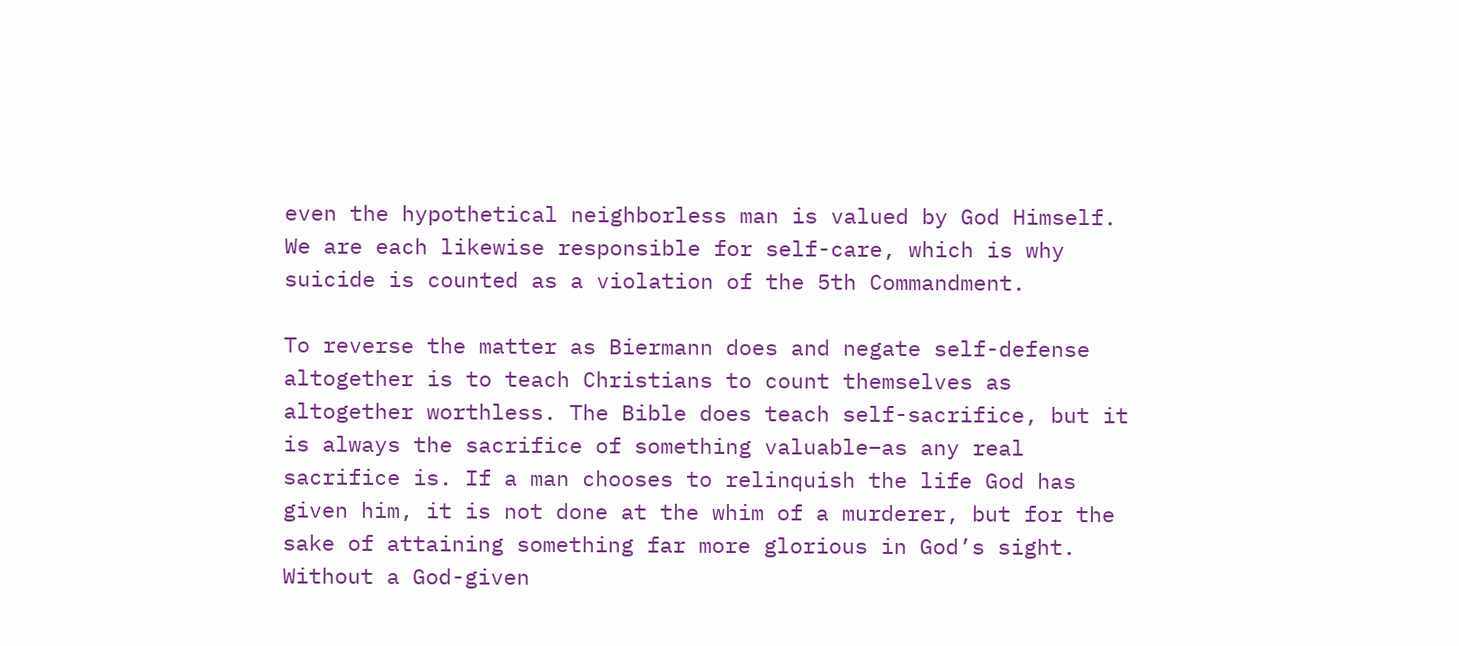even the hypothetical neighborless man is valued by God Himself. We are each likewise responsible for self-care, which is why suicide is counted as a violation of the 5th Commandment.

To reverse the matter as Biermann does and negate self-defense altogether is to teach Christians to count themselves as altogether worthless. The Bible does teach self-sacrifice, but it is always the sacrifice of something valuable–as any real sacrifice is. If a man chooses to relinquish the life God has given him, it is not done at the whim of a murderer, but for the sake of attaining something far more glorious in God’s sight. Without a God-given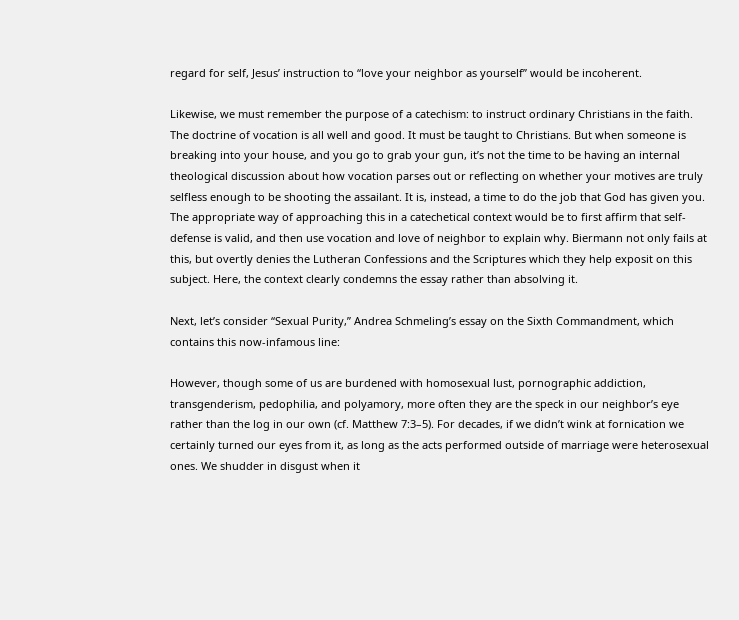regard for self, Jesus’ instruction to “love your neighbor as yourself” would be incoherent.

Likewise, we must remember the purpose of a catechism: to instruct ordinary Christians in the faith. The doctrine of vocation is all well and good. It must be taught to Christians. But when someone is breaking into your house, and you go to grab your gun, it’s not the time to be having an internal theological discussion about how vocation parses out or reflecting on whether your motives are truly selfless enough to be shooting the assailant. It is, instead, a time to do the job that God has given you. The appropriate way of approaching this in a catechetical context would be to first affirm that self-defense is valid, and then use vocation and love of neighbor to explain why. Biermann not only fails at this, but overtly denies the Lutheran Confessions and the Scriptures which they help exposit on this subject. Here, the context clearly condemns the essay rather than absolving it.

Next, let’s consider “Sexual Purity,” Andrea Schmeling’s essay on the Sixth Commandment, which contains this now-infamous line:

However, though some of us are burdened with homosexual lust, pornographic addiction, transgenderism, pedophilia, and polyamory, more often they are the speck in our neighbor’s eye rather than the log in our own (cf. Matthew 7:3–5). For decades, if we didn’t wink at fornication we certainly turned our eyes from it, as long as the acts performed outside of marriage were heterosexual ones. We shudder in disgust when it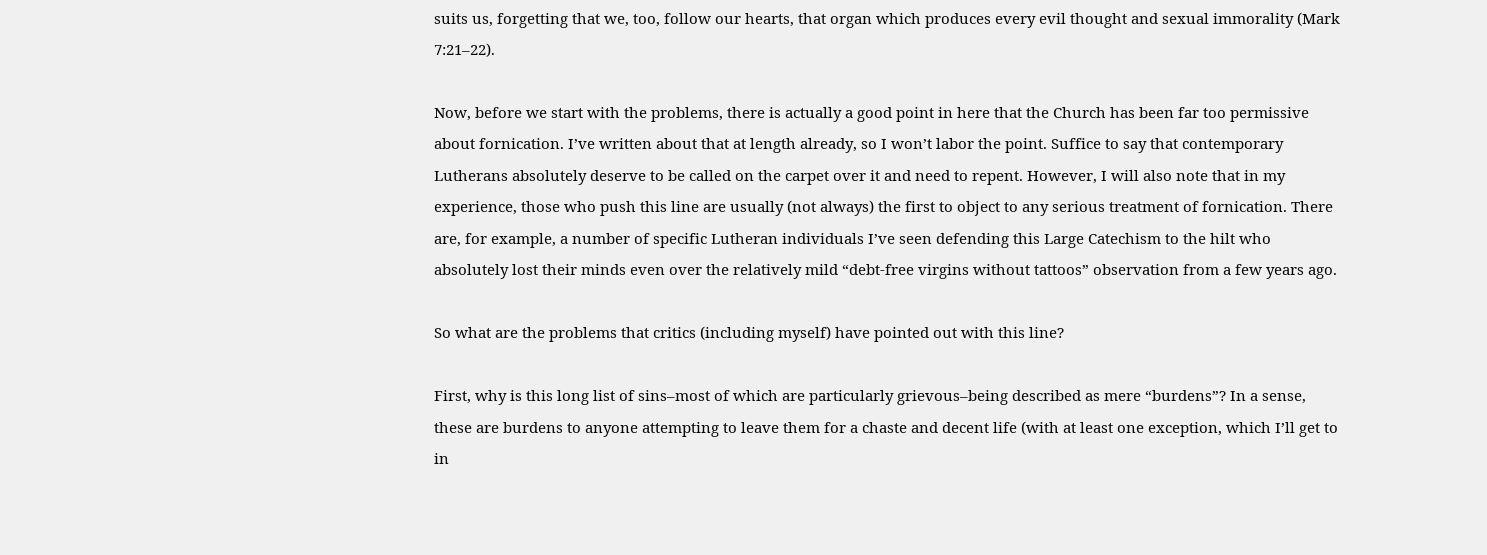suits us, forgetting that we, too, follow our hearts, that organ which produces every evil thought and sexual immorality (Mark 7:21–22).

Now, before we start with the problems, there is actually a good point in here that the Church has been far too permissive about fornication. I’ve written about that at length already, so I won’t labor the point. Suffice to say that contemporary Lutherans absolutely deserve to be called on the carpet over it and need to repent. However, I will also note that in my experience, those who push this line are usually (not always) the first to object to any serious treatment of fornication. There are, for example, a number of specific Lutheran individuals I’ve seen defending this Large Catechism to the hilt who absolutely lost their minds even over the relatively mild “debt-free virgins without tattoos” observation from a few years ago.

So what are the problems that critics (including myself) have pointed out with this line?

First, why is this long list of sins–most of which are particularly grievous–being described as mere “burdens”? In a sense, these are burdens to anyone attempting to leave them for a chaste and decent life (with at least one exception, which I’ll get to in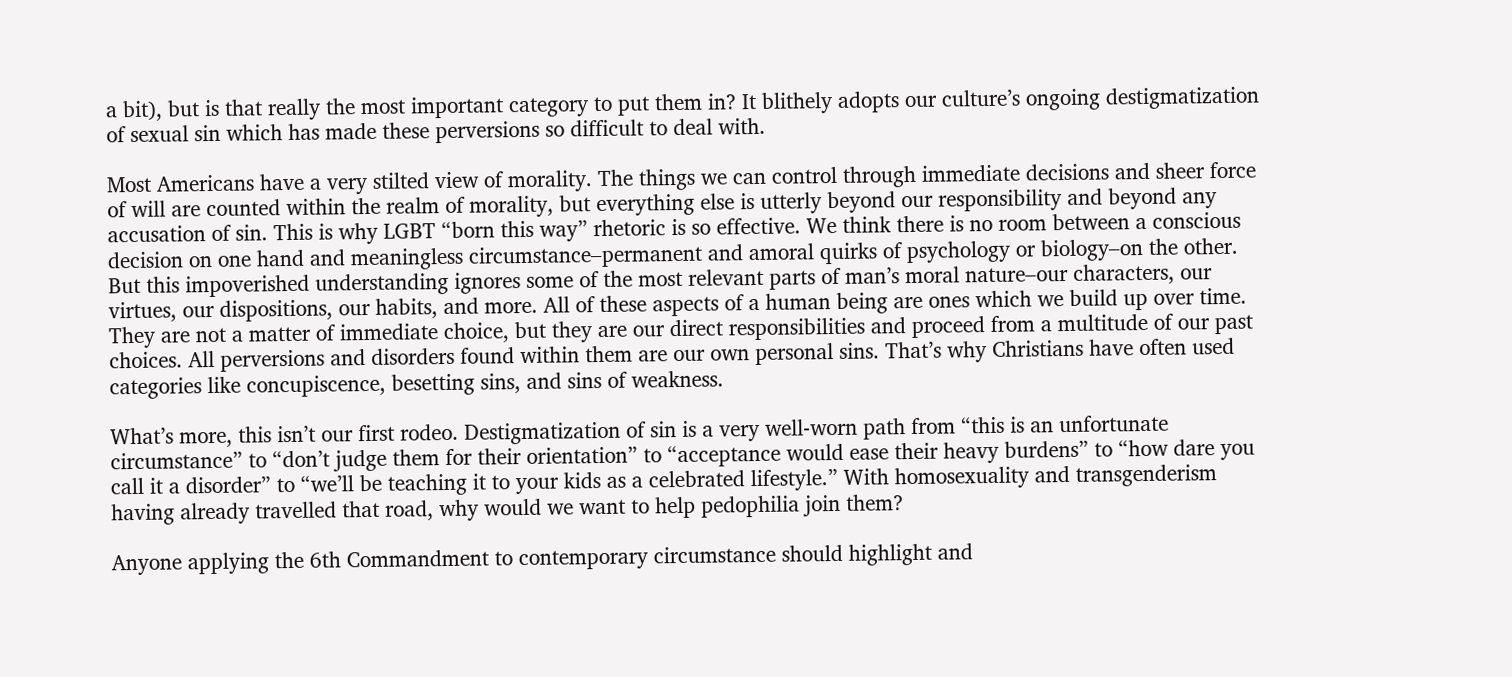a bit), but is that really the most important category to put them in? It blithely adopts our culture’s ongoing destigmatization of sexual sin which has made these perversions so difficult to deal with.

Most Americans have a very stilted view of morality. The things we can control through immediate decisions and sheer force of will are counted within the realm of morality, but everything else is utterly beyond our responsibility and beyond any accusation of sin. This is why LGBT “born this way” rhetoric is so effective. We think there is no room between a conscious decision on one hand and meaningless circumstance–permanent and amoral quirks of psychology or biology–on the other. But this impoverished understanding ignores some of the most relevant parts of man’s moral nature–our characters, our virtues, our dispositions, our habits, and more. All of these aspects of a human being are ones which we build up over time. They are not a matter of immediate choice, but they are our direct responsibilities and proceed from a multitude of our past choices. All perversions and disorders found within them are our own personal sins. That’s why Christians have often used categories like concupiscence, besetting sins, and sins of weakness.

What’s more, this isn’t our first rodeo. Destigmatization of sin is a very well-worn path from “this is an unfortunate circumstance” to “don’t judge them for their orientation” to “acceptance would ease their heavy burdens” to “how dare you call it a disorder” to “we’ll be teaching it to your kids as a celebrated lifestyle.” With homosexuality and transgenderism having already travelled that road, why would we want to help pedophilia join them?

Anyone applying the 6th Commandment to contemporary circumstance should highlight and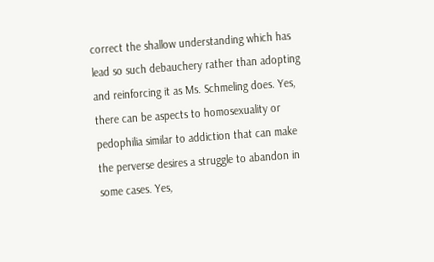correct the shallow understanding which has lead so such debauchery rather than adopting and reinforcing it as Ms. Schmeling does. Yes, there can be aspects to homosexuality or pedophilia similar to addiction that can make the perverse desires a struggle to abandon in some cases. Yes,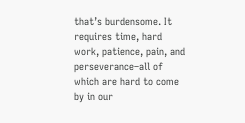that’s burdensome. It requires time, hard work, patience, pain, and perseverance–all of which are hard to come by in our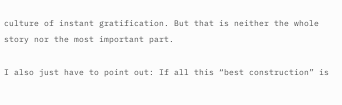culture of instant gratification. But that is neither the whole story nor the most important part.

I also just have to point out: If all this “best construction” is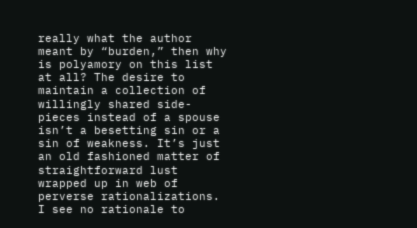really what the author meant by “burden,” then why is polyamory on this list at all? The desire to maintain a collection of willingly shared side-pieces instead of a spouse isn’t a besetting sin or a sin of weakness. It’s just an old fashioned matter of straightforward lust wrapped up in web of perverse rationalizations. I see no rationale to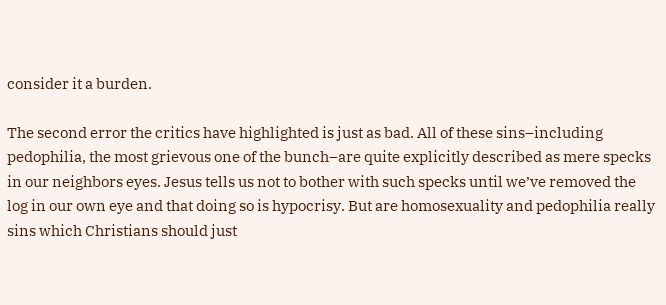consider it a burden.

The second error the critics have highlighted is just as bad. All of these sins–including pedophilia, the most grievous one of the bunch–are quite explicitly described as mere specks in our neighbors eyes. Jesus tells us not to bother with such specks until we’ve removed the log in our own eye and that doing so is hypocrisy. But are homosexuality and pedophilia really sins which Christians should just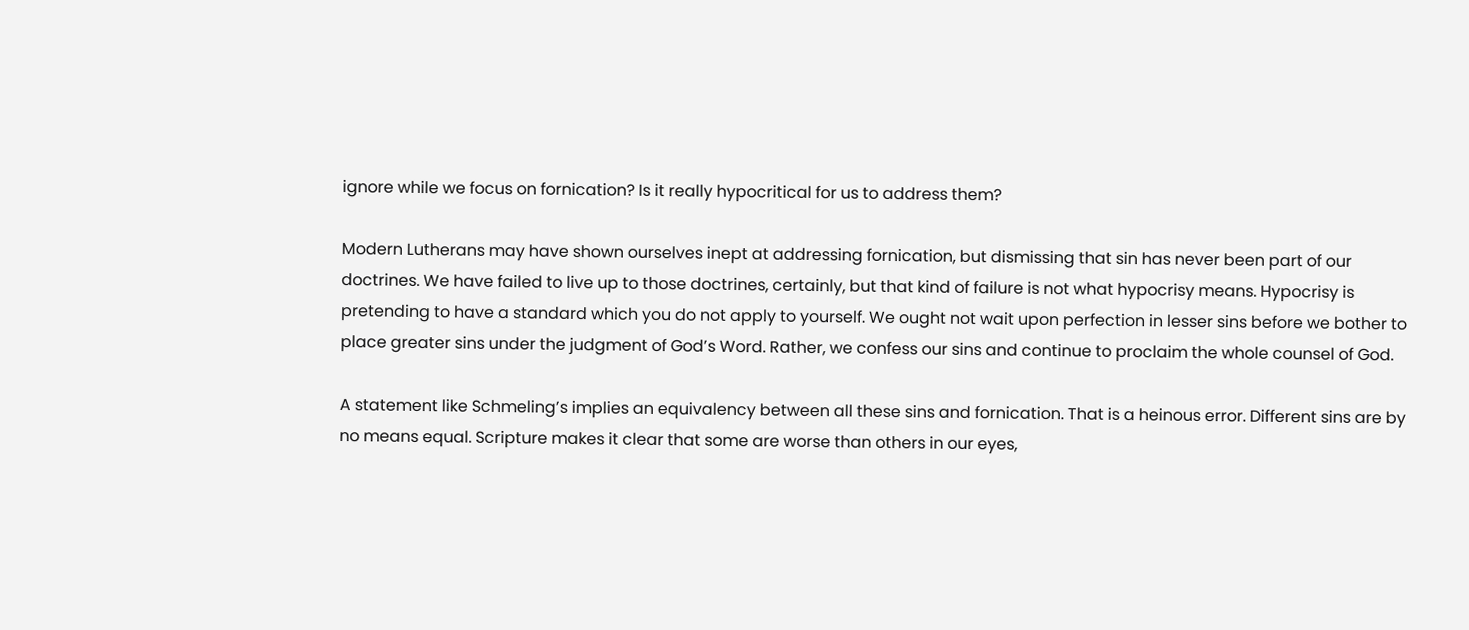ignore while we focus on fornication? Is it really hypocritical for us to address them?

Modern Lutherans may have shown ourselves inept at addressing fornication, but dismissing that sin has never been part of our doctrines. We have failed to live up to those doctrines, certainly, but that kind of failure is not what hypocrisy means. Hypocrisy is pretending to have a standard which you do not apply to yourself. We ought not wait upon perfection in lesser sins before we bother to place greater sins under the judgment of God’s Word. Rather, we confess our sins and continue to proclaim the whole counsel of God.

A statement like Schmeling’s implies an equivalency between all these sins and fornication. That is a heinous error. Different sins are by no means equal. Scripture makes it clear that some are worse than others in our eyes,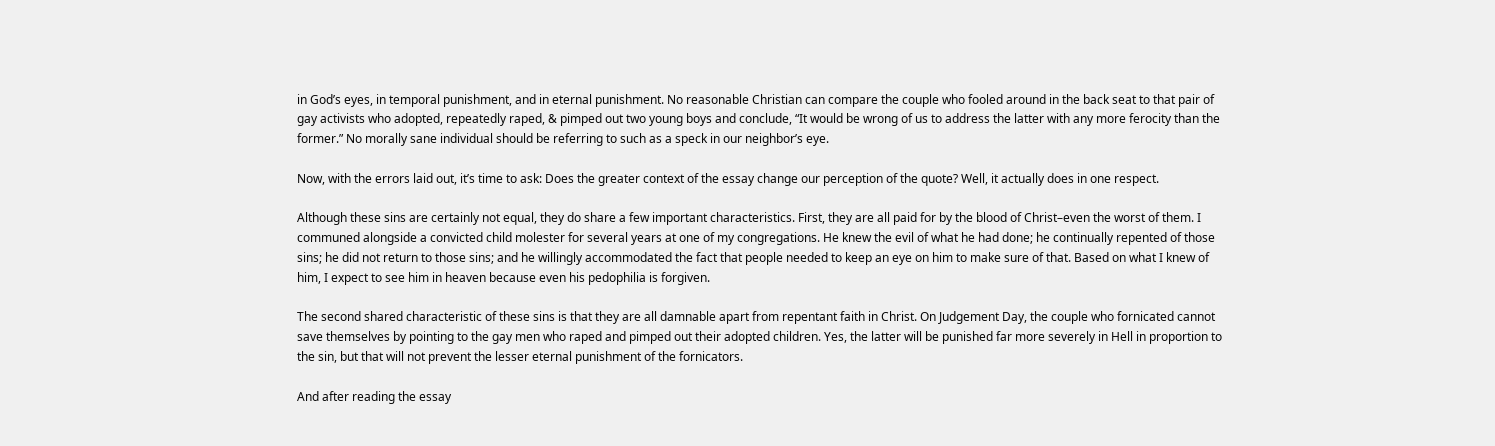in God’s eyes, in temporal punishment, and in eternal punishment. No reasonable Christian can compare the couple who fooled around in the back seat to that pair of gay activists who adopted, repeatedly raped, & pimped out two young boys and conclude, “It would be wrong of us to address the latter with any more ferocity than the former.” No morally sane individual should be referring to such as a speck in our neighbor’s eye.

Now, with the errors laid out, it’s time to ask: Does the greater context of the essay change our perception of the quote? Well, it actually does in one respect.

Although these sins are certainly not equal, they do share a few important characteristics. First, they are all paid for by the blood of Christ–even the worst of them. I communed alongside a convicted child molester for several years at one of my congregations. He knew the evil of what he had done; he continually repented of those sins; he did not return to those sins; and he willingly accommodated the fact that people needed to keep an eye on him to make sure of that. Based on what I knew of him, I expect to see him in heaven because even his pedophilia is forgiven.

The second shared characteristic of these sins is that they are all damnable apart from repentant faith in Christ. On Judgement Day, the couple who fornicated cannot save themselves by pointing to the gay men who raped and pimped out their adopted children. Yes, the latter will be punished far more severely in Hell in proportion to the sin, but that will not prevent the lesser eternal punishment of the fornicators.

And after reading the essay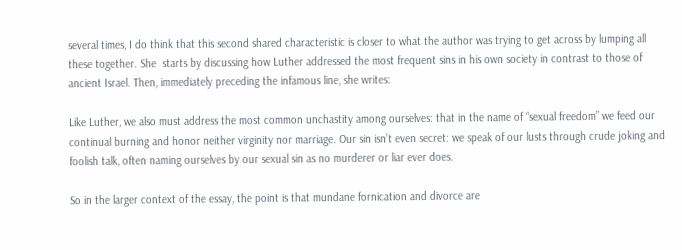several times, I do think that this second shared characteristic is closer to what the author was trying to get across by lumping all these together. She  starts by discussing how Luther addressed the most frequent sins in his own society in contrast to those of ancient Israel. Then, immediately preceding the infamous line, she writes:

Like Luther, we also must address the most common unchastity among ourselves: that in the name of “sexual freedom” we feed our continual burning and honor neither virginity nor marriage. Our sin isn’t even secret: we speak of our lusts through crude joking and foolish talk, often naming ourselves by our sexual sin as no murderer or liar ever does.

So in the larger context of the essay, the point is that mundane fornication and divorce are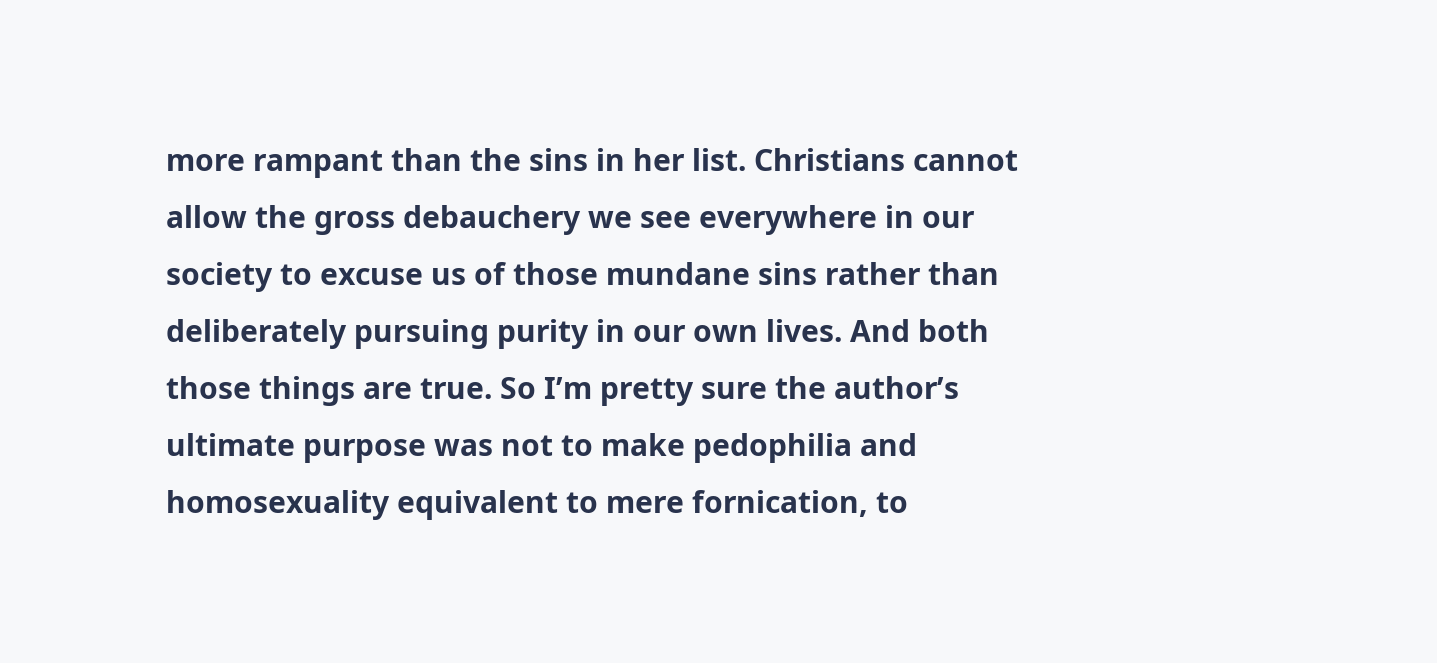more rampant than the sins in her list. Christians cannot allow the gross debauchery we see everywhere in our society to excuse us of those mundane sins rather than deliberately pursuing purity in our own lives. And both those things are true. So I’m pretty sure the author’s ultimate purpose was not to make pedophilia and homosexuality equivalent to mere fornication, to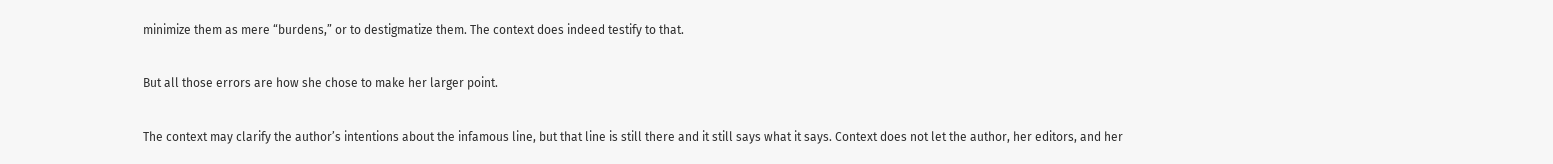minimize them as mere “burdens,” or to destigmatize them. The context does indeed testify to that.

But all those errors are how she chose to make her larger point.

The context may clarify the author’s intentions about the infamous line, but that line is still there and it still says what it says. Context does not let the author, her editors, and her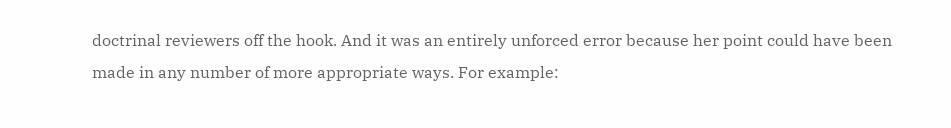doctrinal reviewers off the hook. And it was an entirely unforced error because her point could have been made in any number of more appropriate ways. For example: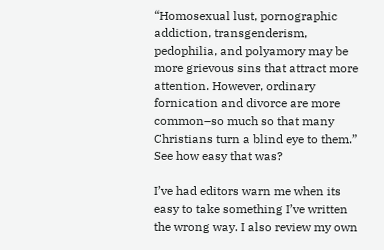“Homosexual lust, pornographic addiction, transgenderism, pedophilia, and polyamory may be more grievous sins that attract more attention. However, ordinary fornication and divorce are more common–so much so that many Christians turn a blind eye to them.” See how easy that was?

I’ve had editors warn me when its easy to take something I’ve written the wrong way. I also review my own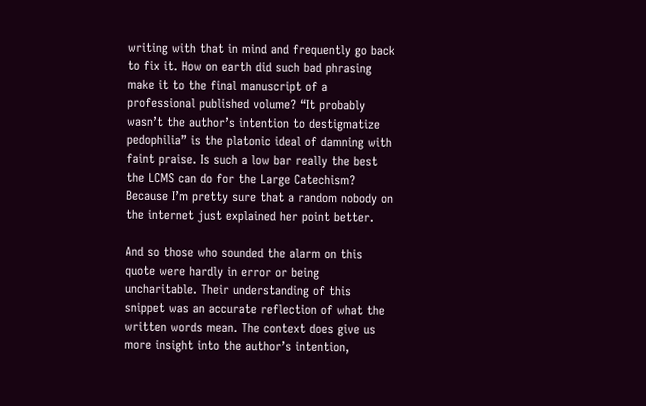writing with that in mind and frequently go back to fix it. How on earth did such bad phrasing make it to the final manuscript of a professional published volume? “It probably wasn’t the author’s intention to destigmatize pedophilia” is the platonic ideal of damning with faint praise. Is such a low bar really the best the LCMS can do for the Large Catechism? Because I’m pretty sure that a random nobody on the internet just explained her point better.

And so those who sounded the alarm on this quote were hardly in error or being uncharitable. Their understanding of this snippet was an accurate reflection of what the written words mean. The context does give us more insight into the author’s intention,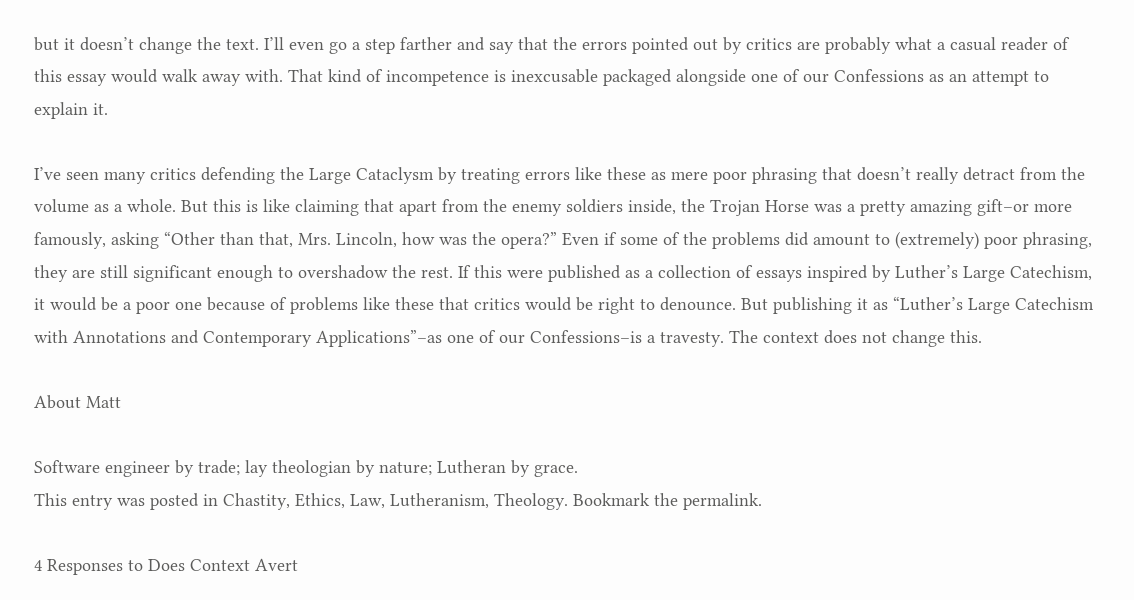but it doesn’t change the text. I’ll even go a step farther and say that the errors pointed out by critics are probably what a casual reader of this essay would walk away with. That kind of incompetence is inexcusable packaged alongside one of our Confessions as an attempt to explain it.

I’ve seen many critics defending the Large Cataclysm by treating errors like these as mere poor phrasing that doesn’t really detract from the volume as a whole. But this is like claiming that apart from the enemy soldiers inside, the Trojan Horse was a pretty amazing gift–or more famously, asking “Other than that, Mrs. Lincoln, how was the opera?” Even if some of the problems did amount to (extremely) poor phrasing, they are still significant enough to overshadow the rest. If this were published as a collection of essays inspired by Luther’s Large Catechism, it would be a poor one because of problems like these that critics would be right to denounce. But publishing it as “Luther’s Large Catechism with Annotations and Contemporary Applications”–as one of our Confessions–is a travesty. The context does not change this.

About Matt

Software engineer by trade; lay theologian by nature; Lutheran by grace.
This entry was posted in Chastity, Ethics, Law, Lutheranism, Theology. Bookmark the permalink.

4 Responses to Does Context Avert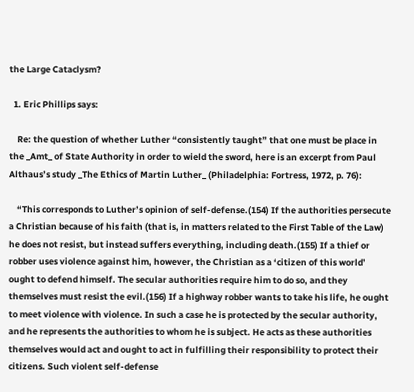the Large Cataclysm?

  1. Eric Phillips says:

    Re: the question of whether Luther “consistently taught” that one must be place in the _Amt_ of State Authority in order to wield the sword, here is an excerpt from Paul Althaus’s study _The Ethics of Martin Luther_ (Philadelphia: Fortress, 1972, p. 76):

    “This corresponds to Luther’s opinion of self-defense.(154) If the authorities persecute a Christian because of his faith (that is, in matters related to the First Table of the Law) he does not resist, but instead suffers everything, including death.(155) If a thief or robber uses violence against him, however, the Christian as a ‘citizen of this world’ ought to defend himself. The secular authorities require him to do so, and they themselves must resist the evil.(156) If a highway robber wants to take his life, he ought to meet violence with violence. In such a case he is protected by the secular authority, and he represents the authorities to whom he is subject. He acts as these authorities themselves would act and ought to act in fulfilling their responsibility to protect their citizens. Such violent self-defense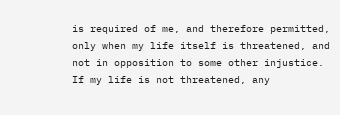is required of me, and therefore permitted, only when my life itself is threatened, and not in opposition to some other injustice. If my life is not threatened, any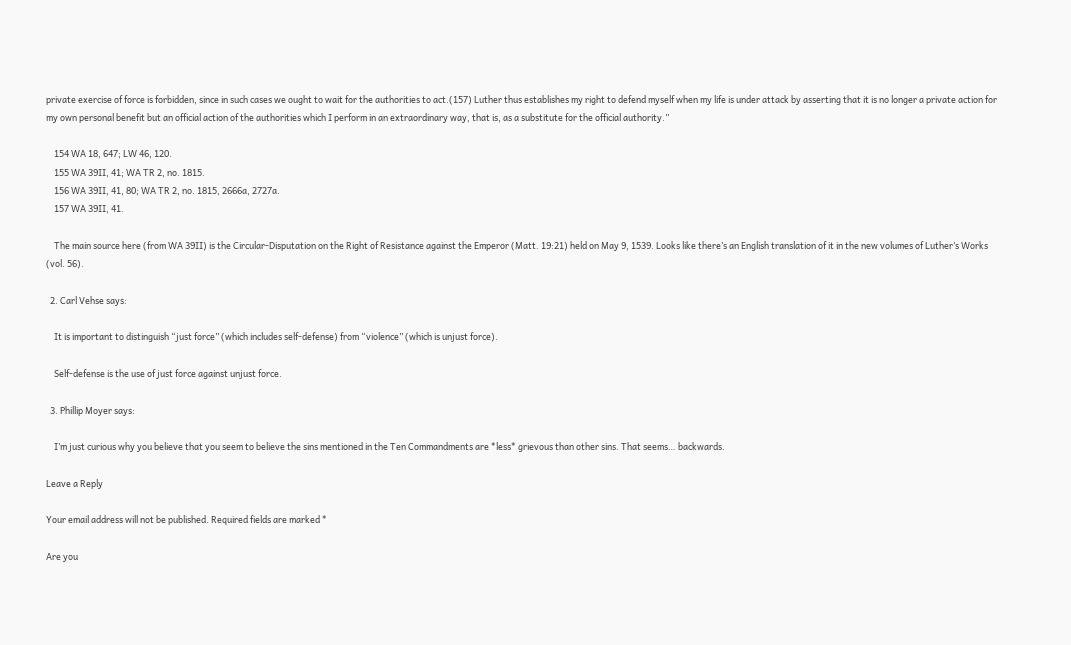private exercise of force is forbidden, since in such cases we ought to wait for the authorities to act.(157) Luther thus establishes my right to defend myself when my life is under attack by asserting that it is no longer a private action for my own personal benefit but an official action of the authorities which I perform in an extraordinary way, that is, as a substitute for the official authority.”

    154 WA 18, 647; LW 46, 120.
    155 WA 39II, 41; WA TR 2, no. 1815.
    156 WA 39II, 41, 80; WA TR 2, no. 1815, 2666a, 2727a.
    157 WA 39II, 41.

    The main source here (from WA 39II) is the Circular-Disputation on the Right of Resistance against the Emperor (Matt. 19:21) held on May 9, 1539. Looks like there’s an English translation of it in the new volumes of Luther’s Works (vol. 56).

  2. Carl Vehse says:

    It is important to distinguish “just force” (which includes self-defense) from “violence” (which is unjust force).

    Self-defense is the use of just force against unjust force.

  3. Phillip Moyer says:

    I’m just curious why you believe that you seem to believe the sins mentioned in the Ten Commandments are *less* grievous than other sins. That seems… backwards.

Leave a Reply

Your email address will not be published. Required fields are marked *

Are you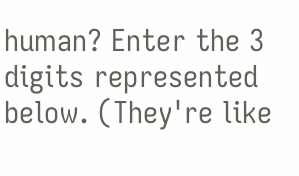human? Enter the 3 digits represented below. (They're like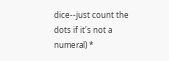dice--just count the dots if it's not a numeral) *